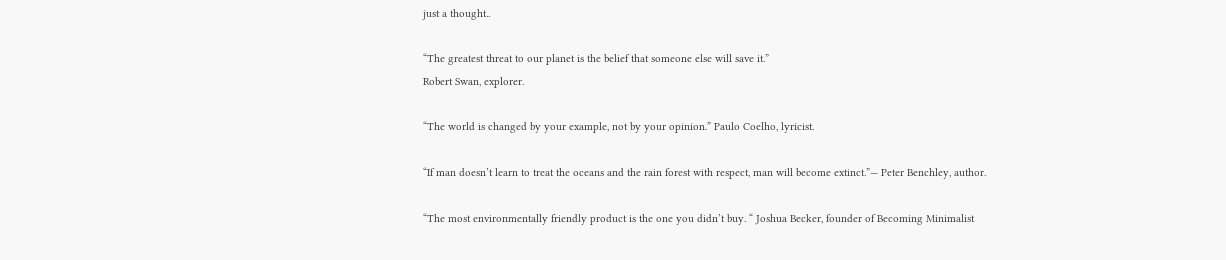just a thought..

“The greatest threat to our planet is the belief that someone else will save it.”
Robert Swan, explorer.

“The world is changed by your example, not by your opinion.” Paulo Coelho, lyricist.

“If man doesn’t learn to treat the oceans and the rain forest with respect, man will become extinct.”— Peter Benchley, author.

“The most environmentally friendly product is the one you didn’t buy. “ Joshua Becker, founder of Becoming Minimalist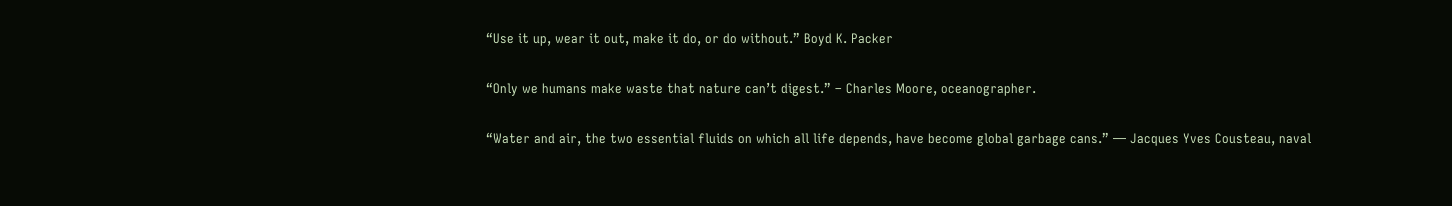“Use it up, wear it out, make it do, or do without.” Boyd K. Packer

“Only we humans make waste that nature can’t digest.” – Charles Moore, oceanographer.

“Water and air, the two essential fluids on which all life depends, have become global garbage cans.” — Jacques Yves Cousteau, naval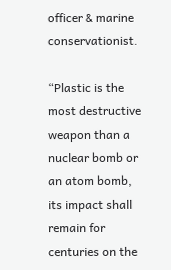officer & marine conservationist.

“Plastic is the most destructive weapon than a nuclear bomb or an atom bomb, its impact shall remain for centuries on the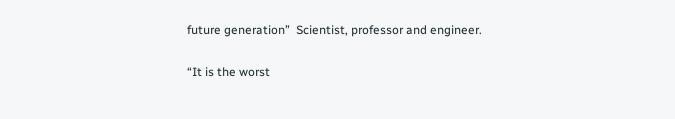future generation”  Scientist, professor and engineer.

“It is the worst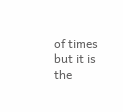of times but it is the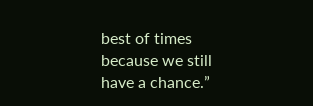best of times because we still have a chance.”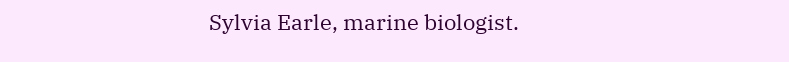Sylvia Earle, marine biologist.